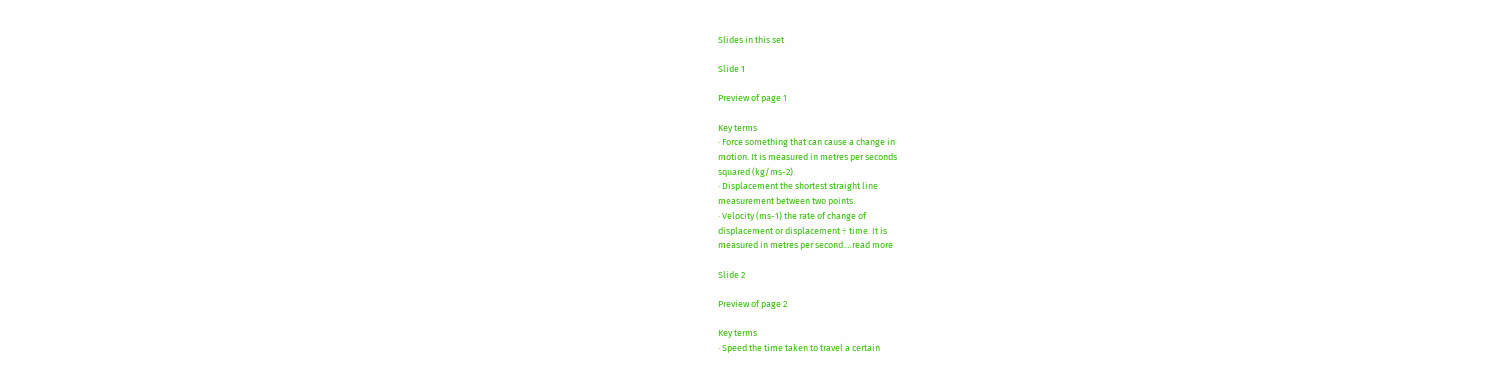Slides in this set

Slide 1

Preview of page 1

Key terms
· Force something that can cause a change in
motion. It is measured in metres per seconds
squared (kg/ms-2).
· Displacement the shortest straight line
measurement between two points.
· Velocity (ms-1) the rate of change of
displacement or displacement ÷ time. It is
measured in metres per second.…read more

Slide 2

Preview of page 2

Key terms
· Speed the time taken to travel a certain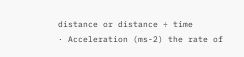distance or distance ÷ time
· Acceleration (ms-2) the rate of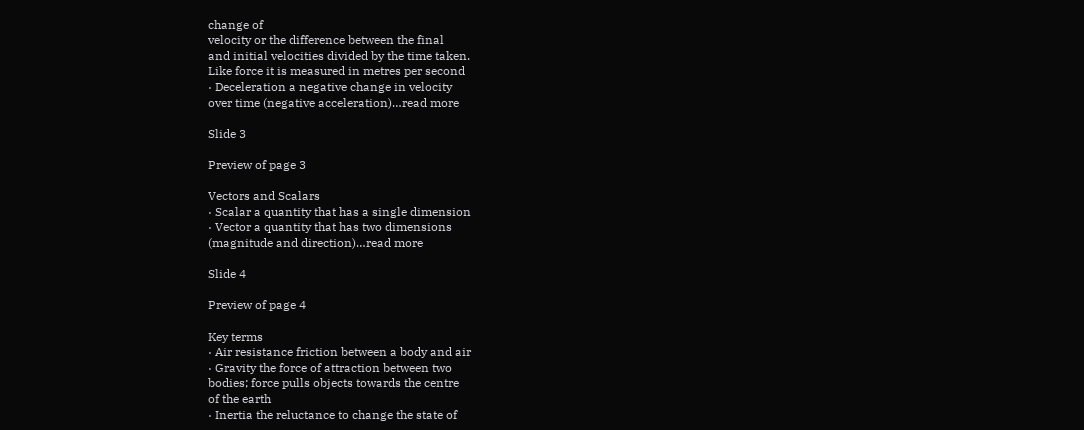change of
velocity or the difference between the final
and initial velocities divided by the time taken.
Like force it is measured in metres per second
· Deceleration a negative change in velocity
over time (negative acceleration)…read more

Slide 3

Preview of page 3

Vectors and Scalars
· Scalar a quantity that has a single dimension
· Vector a quantity that has two dimensions
(magnitude and direction)…read more

Slide 4

Preview of page 4

Key terms
· Air resistance friction between a body and air
· Gravity the force of attraction between two
bodies; force pulls objects towards the centre
of the earth
· Inertia the reluctance to change the state of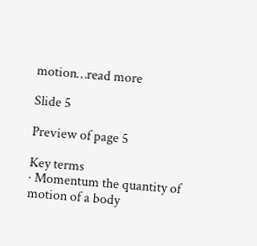motion…read more

Slide 5

Preview of page 5

Key terms
· Momentum the quantity of motion of a body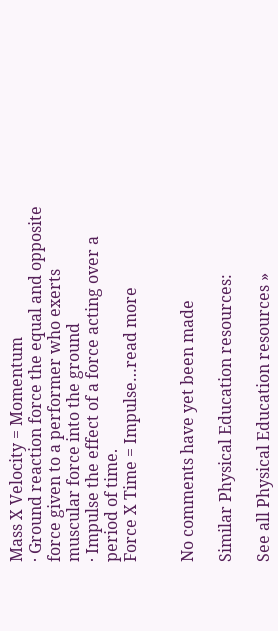Mass X Velocity = Momentum
· Ground reaction force the equal and opposite
force given to a performer who exerts
muscular force into the ground
· Impulse the effect of a force acting over a
period of time.
Force X Time = Impulse…read more


No comments have yet been made

Similar Physical Education resources:

See all Physical Education resources »